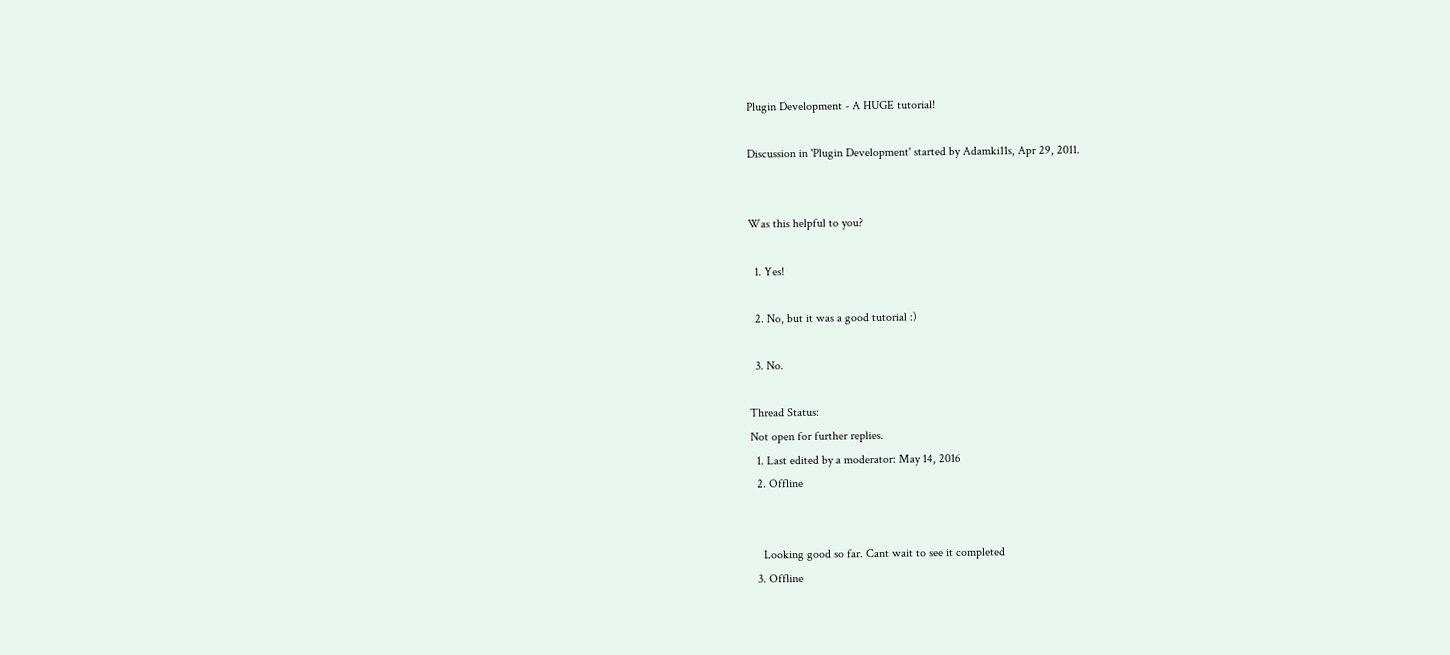Plugin Development - A HUGE tutorial!

Discussion in 'Plugin Development' started by Adamki11s, Apr 29, 2011.


Was this helpful to you?

  1. Yes!

  2. No, but it was a good tutorial :)

  3. No.

Thread Status:
Not open for further replies.
  1. Last edited by a moderator: May 14, 2016
  2. Offline


    Looking good so far. Cant wait to see it completed
  3. Offline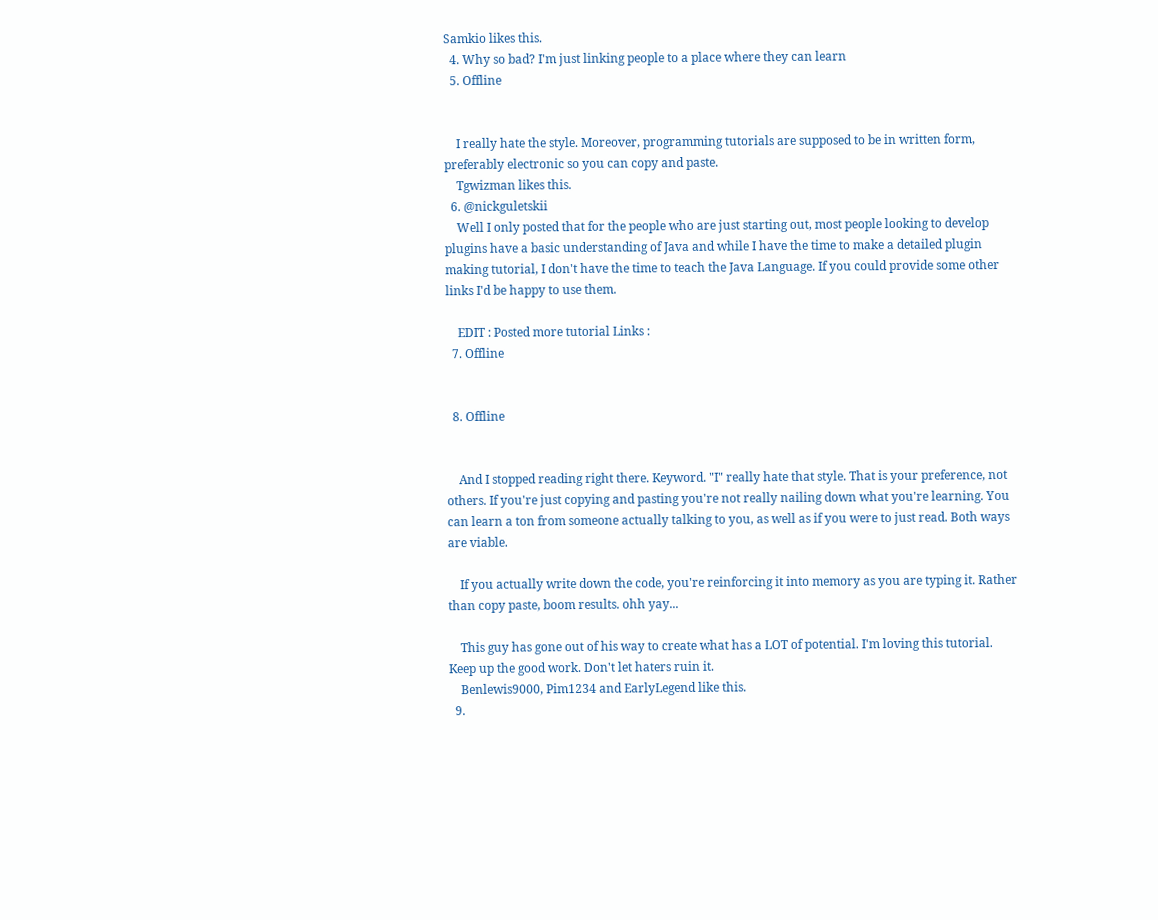Samkio likes this.
  4. Why so bad? I'm just linking people to a place where they can learn
  5. Offline


    I really hate the style. Moreover, programming tutorials are supposed to be in written form, preferably electronic so you can copy and paste.
    Tgwizman likes this.
  6. @nickguletskii
    Well I only posted that for the people who are just starting out, most people looking to develop plugins have a basic understanding of Java and while I have the time to make a detailed plugin making tutorial, I don't have the time to teach the Java Language. If you could provide some other links I'd be happy to use them.

    EDIT : Posted more tutorial Links :
  7. Offline


  8. Offline


    And I stopped reading right there. Keyword. "I" really hate that style. That is your preference, not others. If you're just copying and pasting you're not really nailing down what you're learning. You can learn a ton from someone actually talking to you, as well as if you were to just read. Both ways are viable.

    If you actually write down the code, you're reinforcing it into memory as you are typing it. Rather than copy paste, boom results. ohh yay...

    This guy has gone out of his way to create what has a LOT of potential. I'm loving this tutorial. Keep up the good work. Don't let haters ruin it.
    Benlewis9000, Pim1234 and EarlyLegend like this.
  9.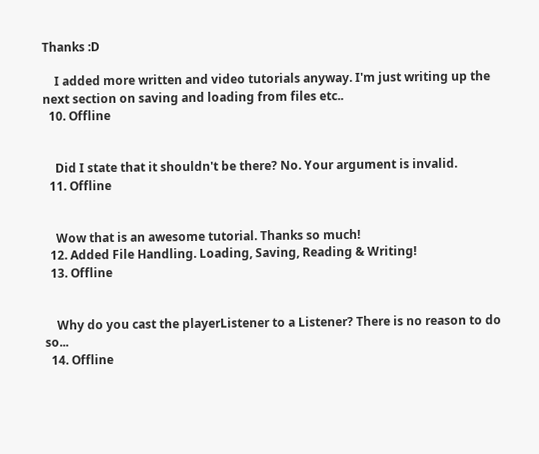Thanks :D

    I added more written and video tutorials anyway. I'm just writing up the next section on saving and loading from files etc..
  10. Offline


    Did I state that it shouldn't be there? No. Your argument is invalid.
  11. Offline


    Wow that is an awesome tutorial. Thanks so much!
  12. Added File Handling. Loading, Saving, Reading & Writing!
  13. Offline


    Why do you cast the playerListener to a Listener? There is no reason to do so...
  14. Offline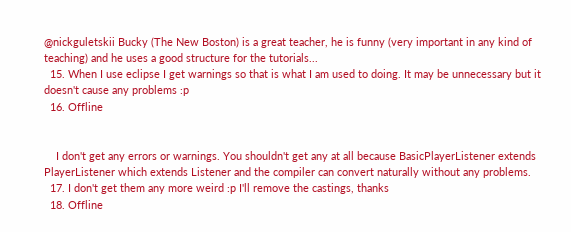@nickguletskii Bucky (The New Boston) is a great teacher, he is funny (very important in any kind of teaching) and he uses a good structure for the tutorials...
  15. When I use eclipse I get warnings so that is what I am used to doing. It may be unnecessary but it doesn't cause any problems :p
  16. Offline


    I don't get any errors or warnings. You shouldn't get any at all because BasicPlayerListener extends PlayerListener which extends Listener and the compiler can convert naturally without any problems.
  17. I don't get them any more weird :p I'll remove the castings, thanks
  18. Offline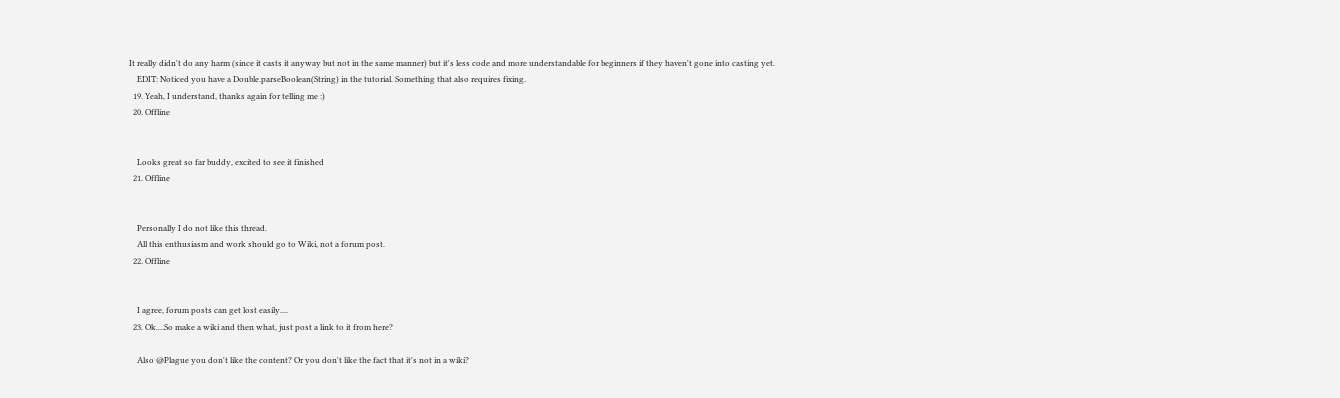It really didn't do any harm (since it casts it anyway but not in the same manner) but it's less code and more understandable for beginners if they haven't gone into casting yet.
    EDIT: Noticed you have a Double.parseBoolean(String) in the tutorial. Something that also requires fixing.
  19. Yeah, I understand, thanks again for telling me :)
  20. Offline


    Looks great so far buddy, excited to see it finished
  21. Offline


    Personally I do not like this thread.
    All this enthusiasm and work should go to Wiki, not a forum post.
  22. Offline


    I agree, forum posts can get lost easily....
  23. Ok....So make a wiki and then what, just post a link to it from here?

    Also @Plague you don't like the content? Or you don't like the fact that it's not in a wiki?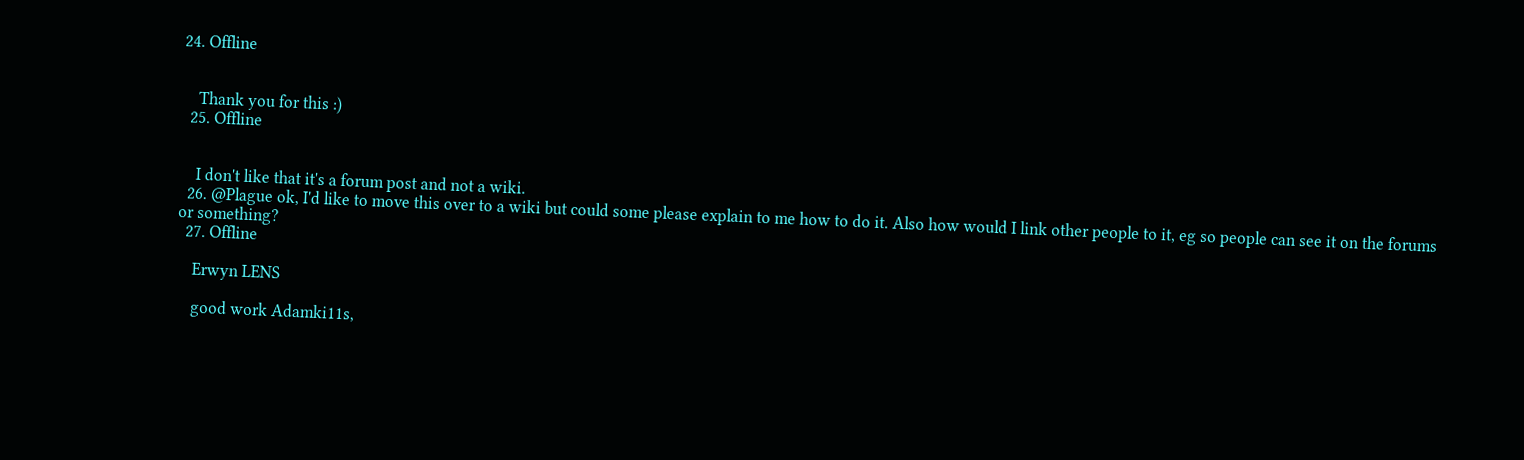24. Offline


    Thank you for this :)
  25. Offline


    I don't like that it's a forum post and not a wiki.
  26. @Plague ok, I'd like to move this over to a wiki but could some please explain to me how to do it. Also how would I link other people to it, eg so people can see it on the forums or something?
  27. Offline

    Erwyn LENS

    good work Adamki11s,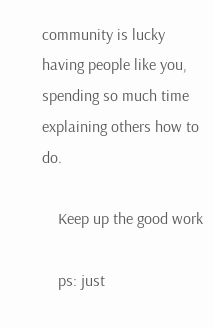community is lucky having people like you, spending so much time explaining others how to do.

    Keep up the good work

    ps: just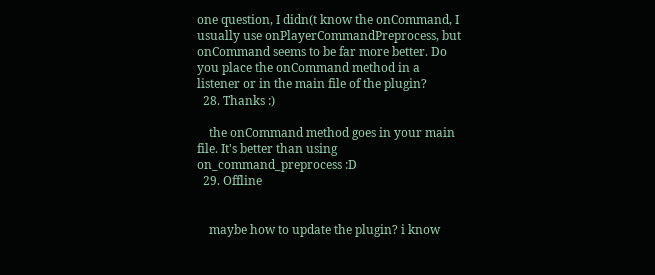one question, I didn(t know the onCommand, I usually use onPlayerCommandPreprocess, but onCommand seems to be far more better. Do you place the onCommand method in a listener or in the main file of the plugin?
  28. Thanks :)

    the onCommand method goes in your main file. It's better than using on_command_preprocess :D
  29. Offline


    maybe how to update the plugin? i know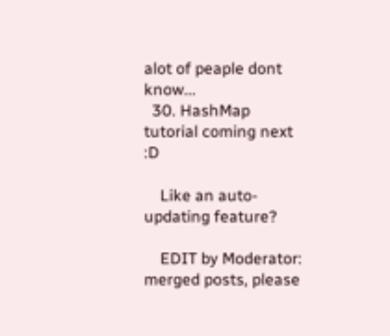alot of peaple dont know...
  30. HashMap tutorial coming next :D

    Like an auto-updating feature?

    EDIT by Moderator: merged posts, please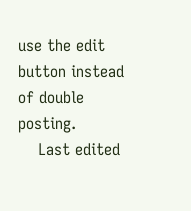use the edit button instead of double posting.
    Last edited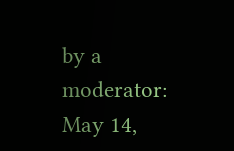by a moderator: May 14,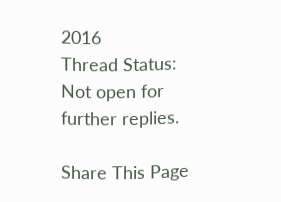2016
Thread Status:
Not open for further replies.

Share This Page